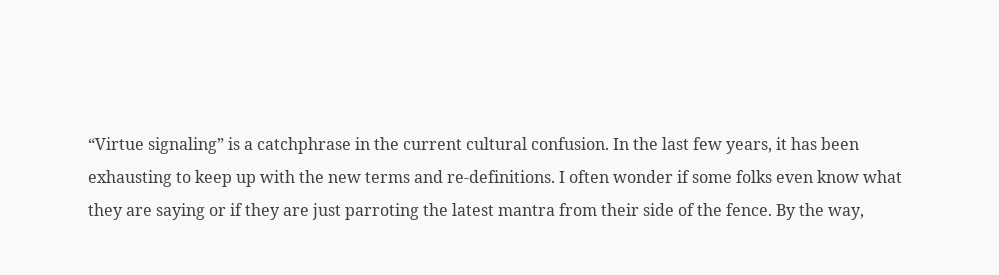“Virtue signaling” is a catchphrase in the current cultural confusion. In the last few years, it has been exhausting to keep up with the new terms and re-definitions. I often wonder if some folks even know what they are saying or if they are just parroting the latest mantra from their side of the fence. By the way,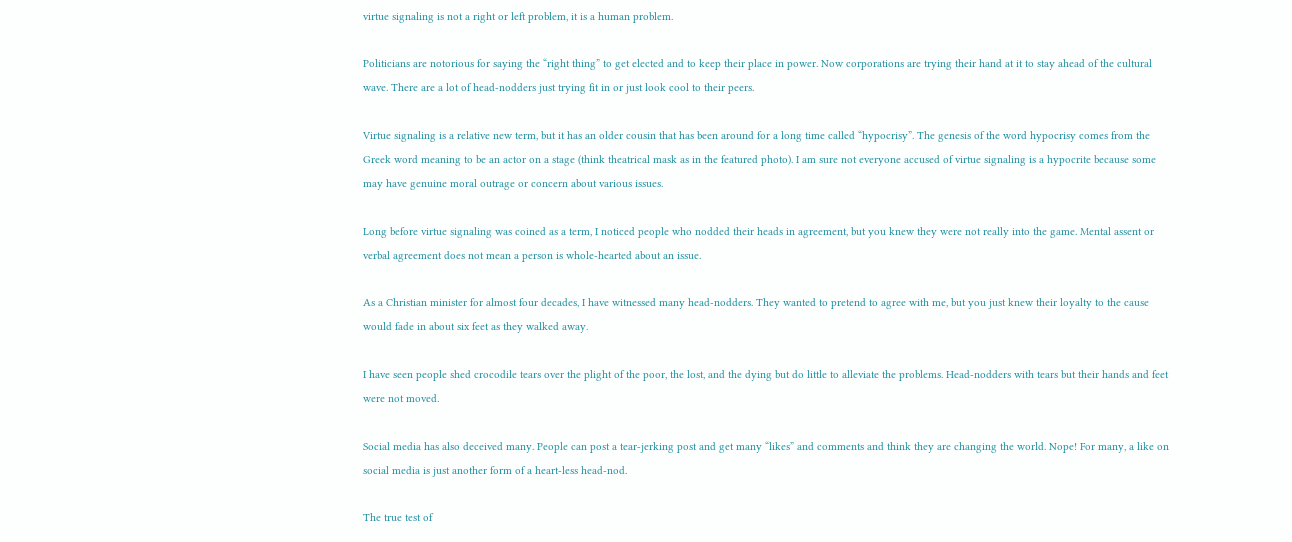virtue signaling is not a right or left problem, it is a human problem.

Politicians are notorious for saying the “right thing” to get elected and to keep their place in power. Now corporations are trying their hand at it to stay ahead of the cultural wave. There are a lot of head-nodders just trying fit in or just look cool to their peers.

Virtue signaling is a relative new term, but it has an older cousin that has been around for a long time called “hypocrisy”. The genesis of the word hypocrisy comes from the Greek word meaning to be an actor on a stage (think theatrical mask as in the featured photo). I am sure not everyone accused of virtue signaling is a hypocrite because some may have genuine moral outrage or concern about various issues.

Long before virtue signaling was coined as a term, I noticed people who nodded their heads in agreement, but you knew they were not really into the game. Mental assent or verbal agreement does not mean a person is whole-hearted about an issue.

As a Christian minister for almost four decades, I have witnessed many head-nodders. They wanted to pretend to agree with me, but you just knew their loyalty to the cause would fade in about six feet as they walked away.

I have seen people shed crocodile tears over the plight of the poor, the lost, and the dying but do little to alleviate the problems. Head-nodders with tears but their hands and feet were not moved.

Social media has also deceived many. People can post a tear-jerking post and get many “likes” and comments and think they are changing the world. Nope! For many, a like on social media is just another form of a heart-less head-nod.

The true test of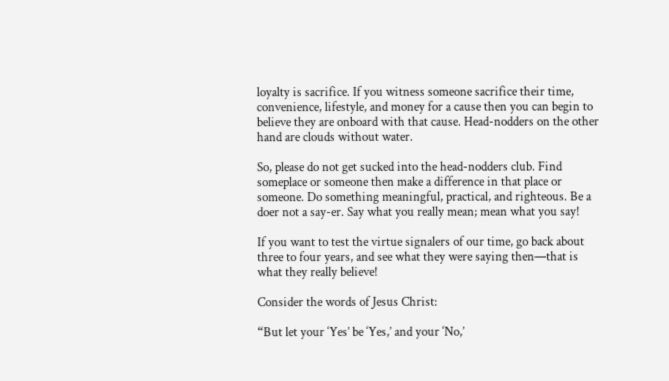loyalty is sacrifice. If you witness someone sacrifice their time, convenience, lifestyle, and money for a cause then you can begin to believe they are onboard with that cause. Head-nodders on the other hand are clouds without water.

So, please do not get sucked into the head-nodders club. Find someplace or someone then make a difference in that place or someone. Do something meaningful, practical, and righteous. Be a doer not a say-er. Say what you really mean; mean what you say!

If you want to test the virtue signalers of our time, go back about three to four years, and see what they were saying then—that is what they really believe!

Consider the words of Jesus Christ:

“But let your ‘Yes’ be ‘Yes,’ and your ‘No,’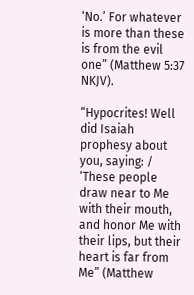‘No.’ For whatever is more than these is from the evil one” (Matthew 5:37 NKJV).

“Hypocrites! Well did Isaiah prophesy about you, saying: / ‘These people draw near to Me with their mouth, and honor Me with their lips, but their heart is far from Me” (Matthew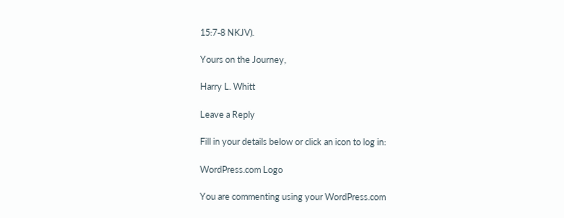15:7-8 NKJV).

Yours on the Journey,

Harry L. Whitt

Leave a Reply

Fill in your details below or click an icon to log in:

WordPress.com Logo

You are commenting using your WordPress.com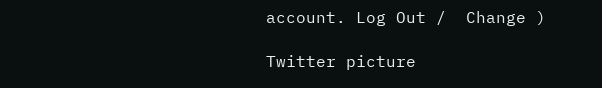account. Log Out /  Change )

Twitter picture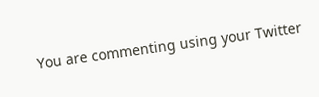You are commenting using your Twitter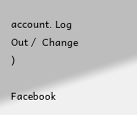account. Log Out /  Change )

Facebook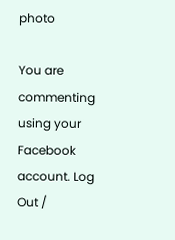photo

You are commenting using your Facebook account. Log Out /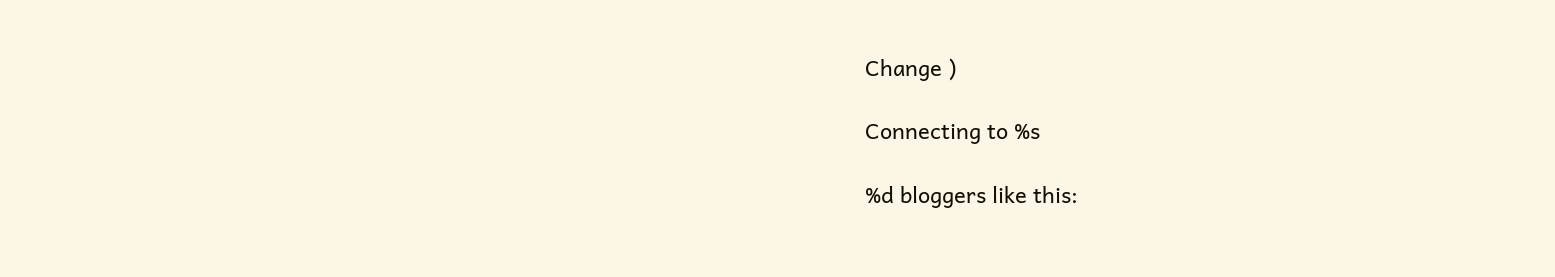Change )

Connecting to %s

%d bloggers like this: